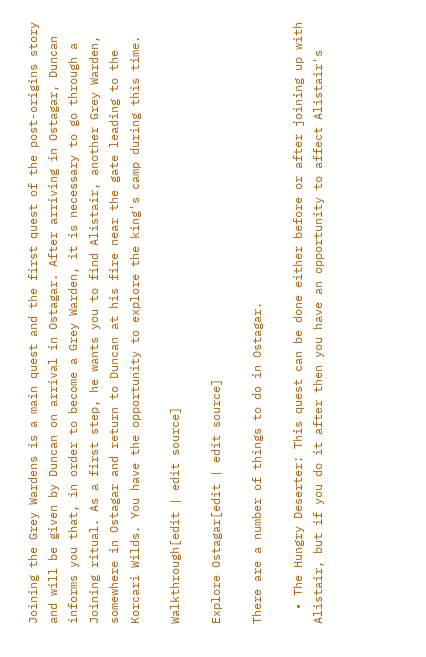Joining the Grey Wardens is a main quest and the first quest of the post-origins story and will be given by Duncan on arrival in Ostagar. After arriving in Ostagar, Duncan informs you that, in order to become a Grey Warden, it is necessary to go through a Joining ritual. As a first step, he wants you to find Alistair, another Grey Warden, somewhere in Ostagar and return to Duncan at his fire near the gate leading to the Korcari Wilds. You have the opportunity to explore the king's camp during this time.

Walkthrough[edit | edit source]

Explore Ostagar[edit | edit source]

There are a number of things to do in Ostagar.

  • The Hungry Deserter: This quest can be done either before or after joining up with Alistair, but if you do it after then you have an opportunity to affect Alistair's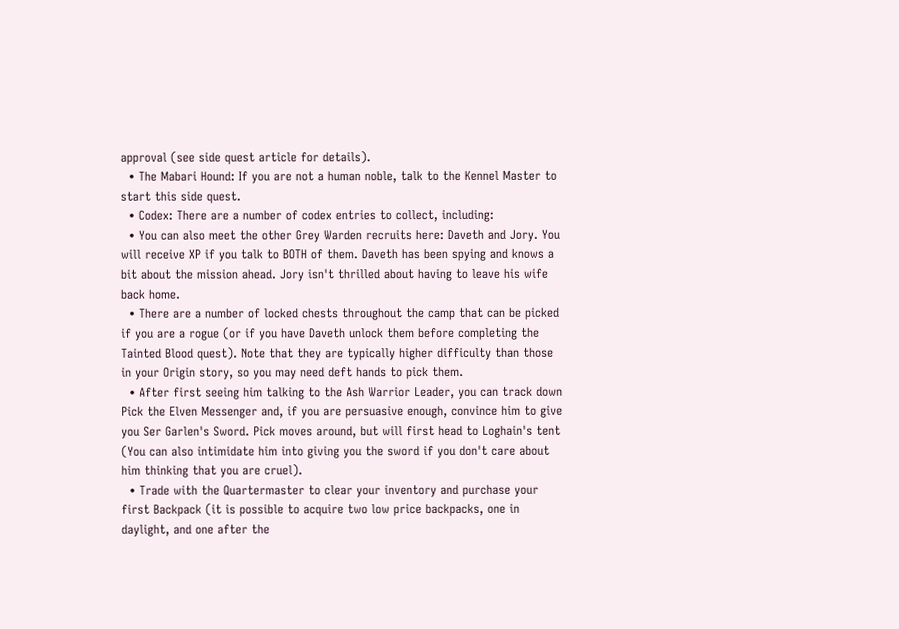approval (see side quest article for details).
  • The Mabari Hound: If you are not a human noble, talk to the Kennel Master to start this side quest.
  • Codex: There are a number of codex entries to collect, including:
  • You can also meet the other Grey Warden recruits here: Daveth and Jory. You will receive XP if you talk to BOTH of them. Daveth has been spying and knows a bit about the mission ahead. Jory isn't thrilled about having to leave his wife back home.
  • There are a number of locked chests throughout the camp that can be picked if you are a rogue (or if you have Daveth unlock them before completing the Tainted Blood quest). Note that they are typically higher difficulty than those in your Origin story, so you may need deft hands to pick them.
  • After first seeing him talking to the Ash Warrior Leader, you can track down Pick the Elven Messenger and, if you are persuasive enough, convince him to give you Ser Garlen's Sword. Pick moves around, but will first head to Loghain's tent (You can also intimidate him into giving you the sword if you don't care about him thinking that you are cruel).
  • Trade with the Quartermaster to clear your inventory and purchase your first Backpack (it is possible to acquire two low price backpacks, one in daylight, and one after the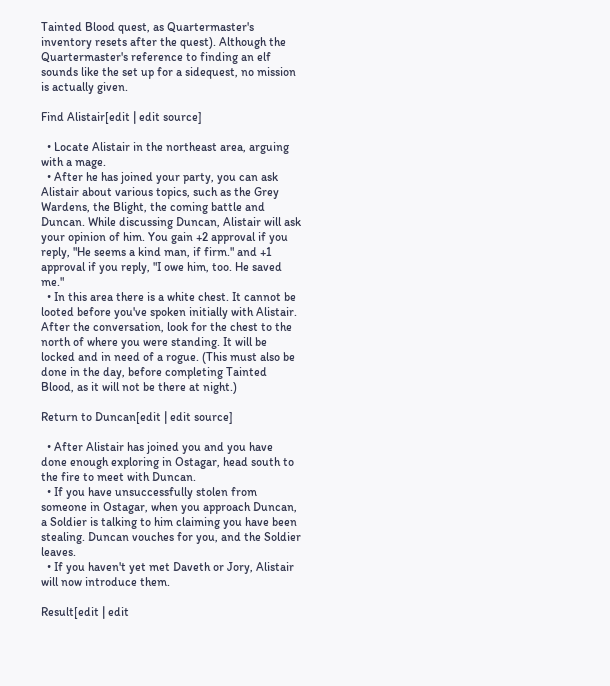Tainted Blood quest, as Quartermaster's inventory resets after the quest). Although the Quartermaster's reference to finding an elf sounds like the set up for a sidequest, no mission is actually given.

Find Alistair[edit | edit source]

  • Locate Alistair in the northeast area, arguing with a mage.
  • After he has joined your party, you can ask Alistair about various topics, such as the Grey Wardens, the Blight, the coming battle and Duncan. While discussing Duncan, Alistair will ask your opinion of him. You gain +2 approval if you reply, "He seems a kind man, if firm." and +1 approval if you reply, "I owe him, too. He saved me."
  • In this area there is a white chest. It cannot be looted before you've spoken initially with Alistair. After the conversation, look for the chest to the north of where you were standing. It will be locked and in need of a rogue. (This must also be done in the day, before completing Tainted Blood, as it will not be there at night.)

Return to Duncan[edit | edit source]

  • After Alistair has joined you and you have done enough exploring in Ostagar, head south to the fire to meet with Duncan.
  • If you have unsuccessfully stolen from someone in Ostagar, when you approach Duncan, a Soldier is talking to him claiming you have been stealing. Duncan vouches for you, and the Soldier leaves.
  • If you haven't yet met Daveth or Jory, Alistair will now introduce them.

Result[edit | edit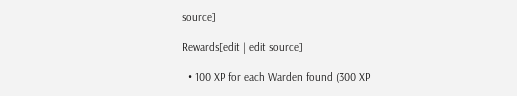source]

Rewards[edit | edit source]

  • 100 XP for each Warden found (300 XP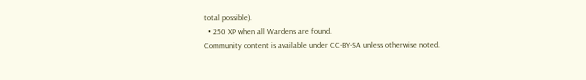total possible).
  • 250 XP when all Wardens are found.
Community content is available under CC-BY-SA unless otherwise noted.